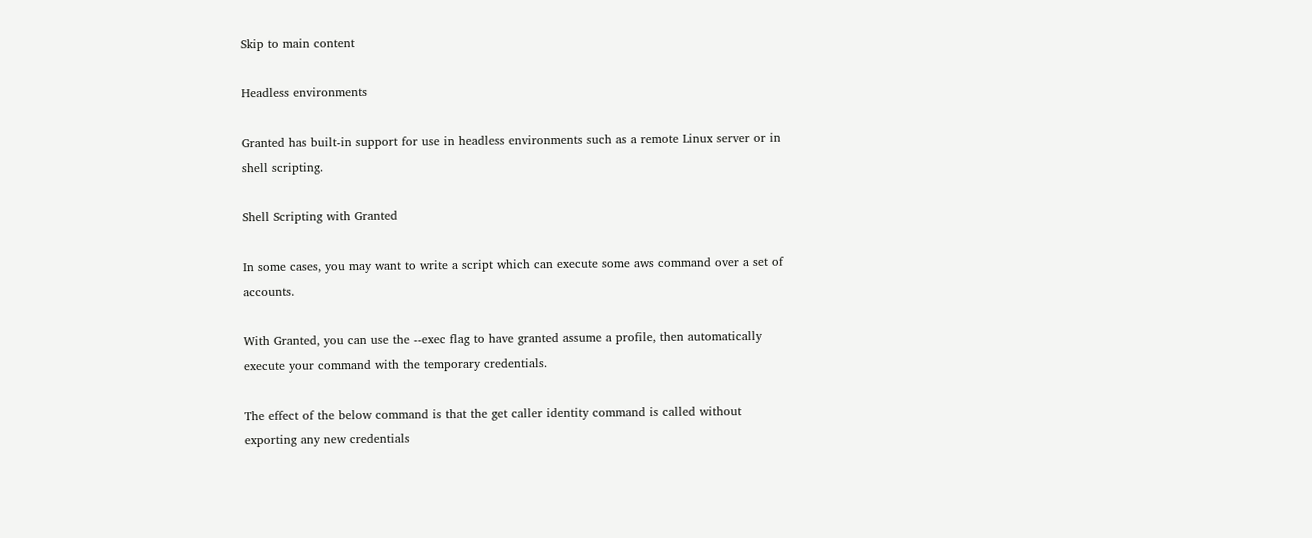Skip to main content

Headless environments

Granted has built-in support for use in headless environments such as a remote Linux server or in shell scripting.

Shell Scripting with Granted

In some cases, you may want to write a script which can execute some aws command over a set of accounts.

With Granted, you can use the --exec flag to have granted assume a profile, then automatically execute your command with the temporary credentials.

The effect of the below command is that the get caller identity command is called without exporting any new credentials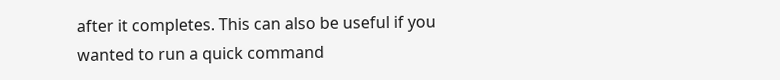after it completes. This can also be useful if you wanted to run a quick command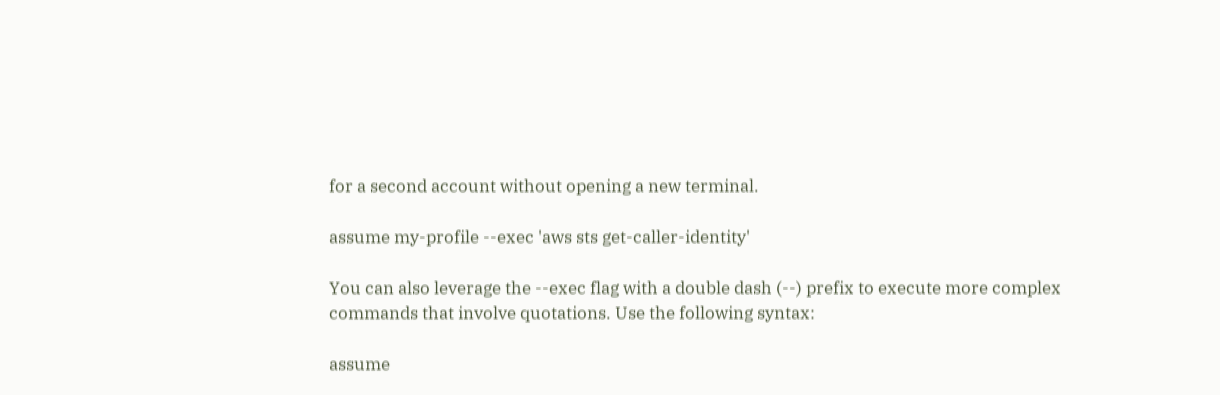for a second account without opening a new terminal.

assume my-profile --exec 'aws sts get-caller-identity'

You can also leverage the --exec flag with a double dash (--) prefix to execute more complex commands that involve quotations. Use the following syntax:

assume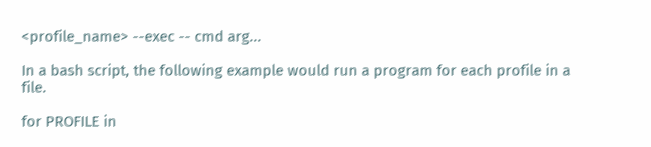<profile_name> --exec -- cmd arg...

In a bash script, the following example would run a program for each profile in a file.

for PROFILE in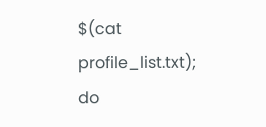$(cat profile_list.txt); do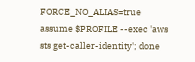FORCE_NO_ALIAS=true assume $PROFILE --exec 'aws sts get-caller-identity'; done